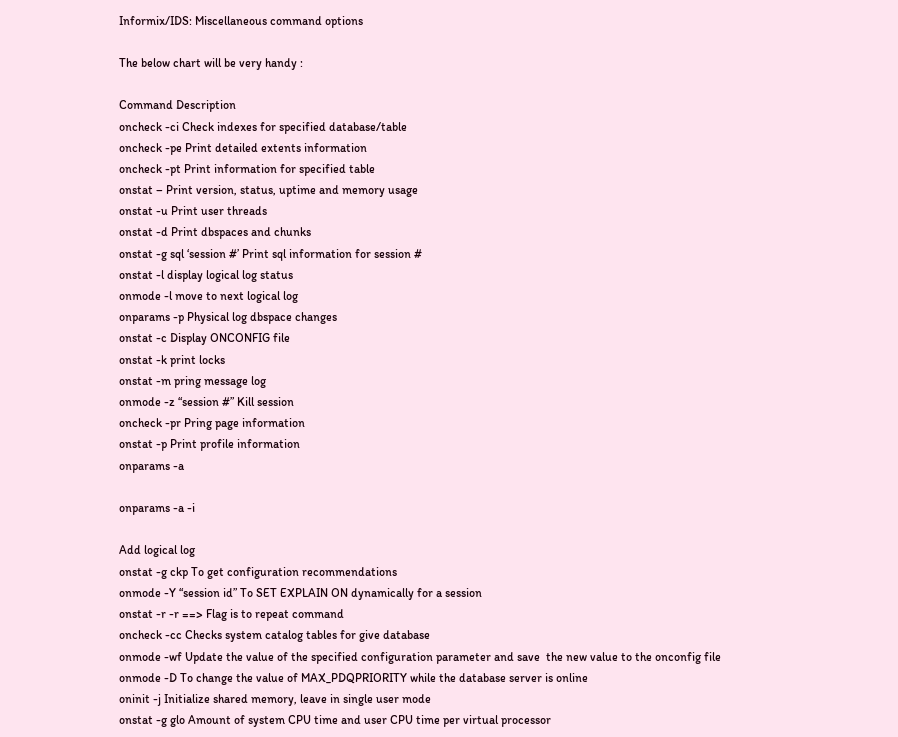Informix/IDS: Miscellaneous command options

The below chart will be very handy :

Command Description
oncheck -ci Check indexes for specified database/table
oncheck -pe Print detailed extents information
oncheck -pt Print information for specified table
onstat – Print version, status, uptime and memory usage
onstat -u Print user threads
onstat -d Print dbspaces and chunks
onstat -g sql ‘session #’ Print sql information for session #
onstat -l display logical log status
onmode -l move to next logical log
onparams -p Physical log dbspace changes
onstat -c Display ONCONFIG file
onstat -k print locks
onstat -m pring message log
onmode -z “session #” Kill session
oncheck -pr Pring page information
onstat -p Print profile information
onparams -a

onparams -a -i

Add logical log
onstat -g ckp To get configuration recommendations
onmode -Y “session id” To SET EXPLAIN ON dynamically for a session
onstat -r -r ==> Flag is to repeat command
oncheck -cc Checks system catalog tables for give database
onmode -wf Update the value of the specified configuration parameter and save  the new value to the onconfig file
onmode -D To change the value of MAX_PDQPRIORITY while the database server is online
oninit -j Initialize shared memory, leave in single user mode
onstat -g glo Amount of system CPU time and user CPU time per virtual processor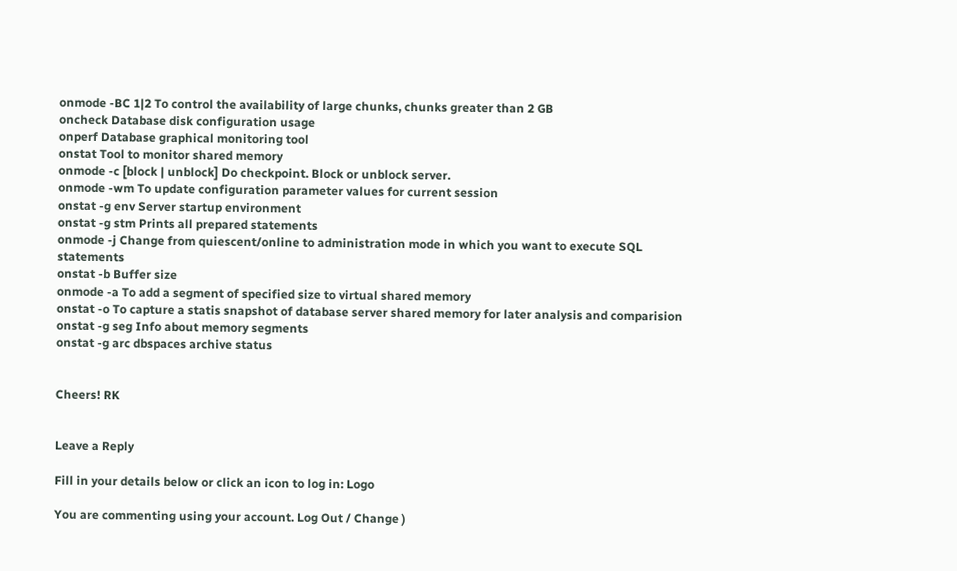onmode -BC 1|2 To control the availability of large chunks, chunks greater than 2 GB
oncheck Database disk configuration usage
onperf Database graphical monitoring tool
onstat Tool to monitor shared memory
onmode -c [block | unblock] Do checkpoint. Block or unblock server.
onmode -wm To update configuration parameter values for current session
onstat -g env Server startup environment
onstat -g stm Prints all prepared statements
onmode -j Change from quiescent/online to administration mode in which you want to execute SQL statements
onstat -b Buffer size
onmode -a To add a segment of specified size to virtual shared memory
onstat -o To capture a statis snapshot of database server shared memory for later analysis and comparision
onstat -g seg Info about memory segments
onstat -g arc dbspaces archive status


Cheers! RK


Leave a Reply

Fill in your details below or click an icon to log in: Logo

You are commenting using your account. Log Out / Change )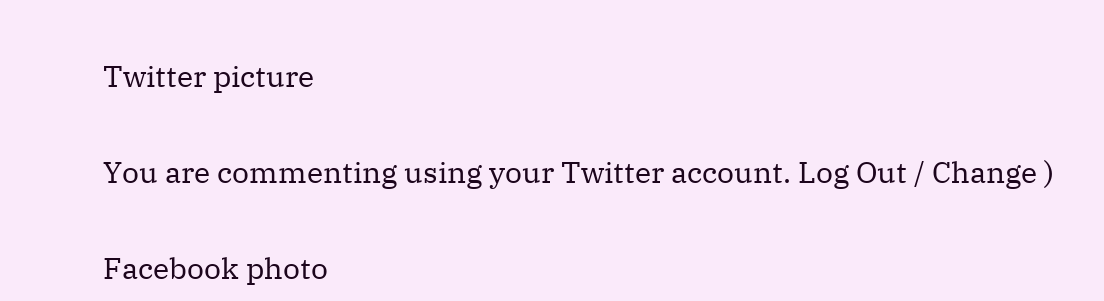Twitter picture

You are commenting using your Twitter account. Log Out / Change )

Facebook photo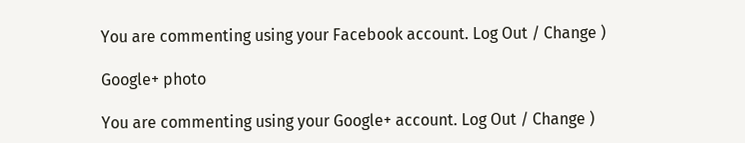You are commenting using your Facebook account. Log Out / Change )

Google+ photo

You are commenting using your Google+ account. Log Out / Change )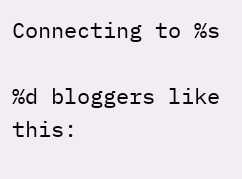Connecting to %s

%d bloggers like this: